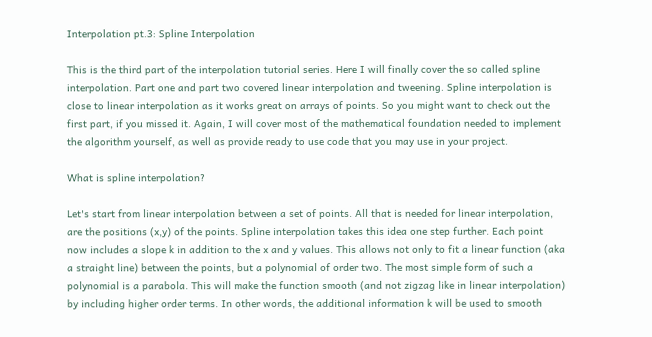Interpolation pt.3: Spline Interpolation

This is the third part of the interpolation tutorial series. Here I will finally cover the so called spline interpolation. Part one and part two covered linear interpolation and tweening. Spline interpolation is close to linear interpolation as it works great on arrays of points. So you might want to check out the first part, if you missed it. Again, I will cover most of the mathematical foundation needed to implement the algorithm yourself, as well as provide ready to use code that you may use in your project.

What is spline interpolation?

Let's start from linear interpolation between a set of points. All that is needed for linear interpolation, are the positions (x,y) of the points. Spline interpolation takes this idea one step further. Each point now includes a slope k in addition to the x and y values. This allows not only to fit a linear function (aka a straight line) between the points, but a polynomial of order two. The most simple form of such a polynomial is a parabola. This will make the function smooth (and not zigzag like in linear interpolation) by including higher order terms. In other words, the additional information k will be used to smooth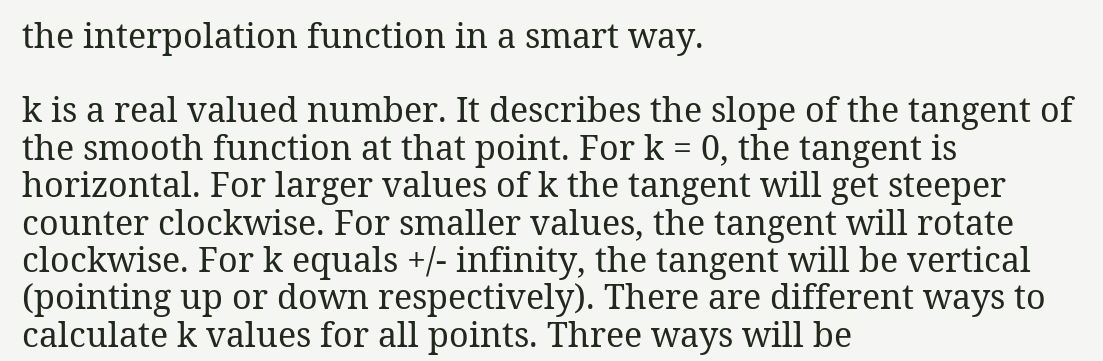the interpolation function in a smart way.

k is a real valued number. It describes the slope of the tangent of the smooth function at that point. For k = 0, the tangent is horizontal. For larger values of k the tangent will get steeper counter clockwise. For smaller values, the tangent will rotate clockwise. For k equals +/- infinity, the tangent will be vertical (pointing up or down respectively). There are different ways to calculate k values for all points. Three ways will be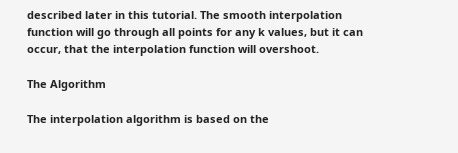described later in this tutorial. The smooth interpolation function will go through all points for any k values, but it can occur, that the interpolation function will overshoot.

The Algorithm

The interpolation algorithm is based on the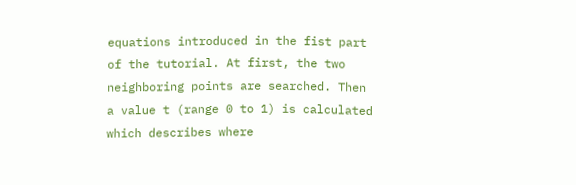equations introduced in the fist part of the tutorial. At first, the two neighboring points are searched. Then a value t (range 0 to 1) is calculated which describes where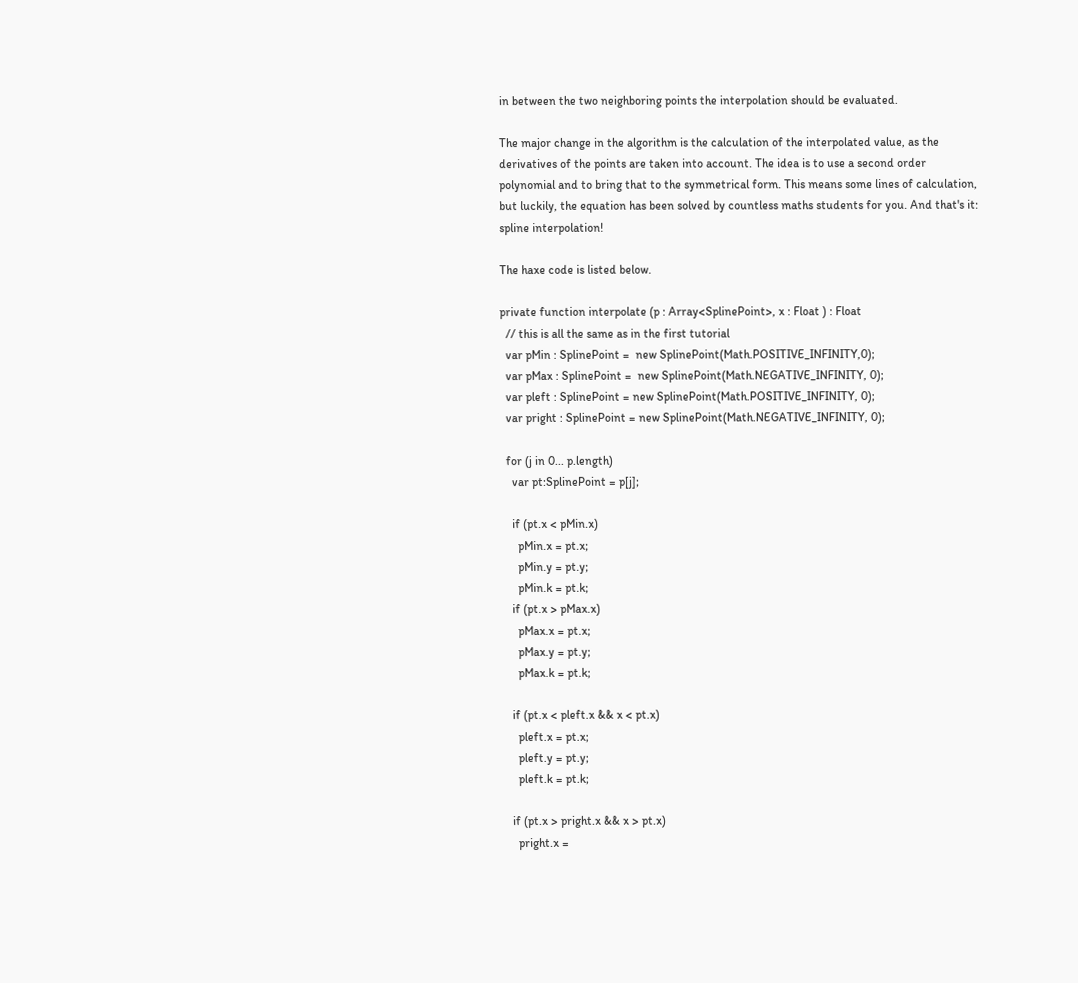in between the two neighboring points the interpolation should be evaluated.

The major change in the algorithm is the calculation of the interpolated value, as the derivatives of the points are taken into account. The idea is to use a second order polynomial and to bring that to the symmetrical form. This means some lines of calculation, but luckily, the equation has been solved by countless maths students for you. And that's it: spline interpolation!

The haxe code is listed below.

private function interpolate (p : Array<SplinePoint>, x : Float ) : Float
  // this is all the same as in the first tutorial
  var pMin : SplinePoint =  new SplinePoint(Math.POSITIVE_INFINITY,0);
  var pMax : SplinePoint =  new SplinePoint(Math.NEGATIVE_INFINITY, 0);
  var pleft : SplinePoint = new SplinePoint(Math.POSITIVE_INFINITY, 0);
  var pright : SplinePoint = new SplinePoint(Math.NEGATIVE_INFINITY, 0);

  for (j in 0... p.length)
    var pt:SplinePoint = p[j];

    if (pt.x < pMin.x)
      pMin.x = pt.x;
      pMin.y = pt.y;
      pMin.k = pt.k;
    if (pt.x > pMax.x)
      pMax.x = pt.x;
      pMax.y = pt.y;
      pMax.k = pt.k;

    if (pt.x < pleft.x && x < pt.x)
      pleft.x = pt.x;
      pleft.y = pt.y;
      pleft.k = pt.k;

    if (pt.x > pright.x && x > pt.x)
      pright.x =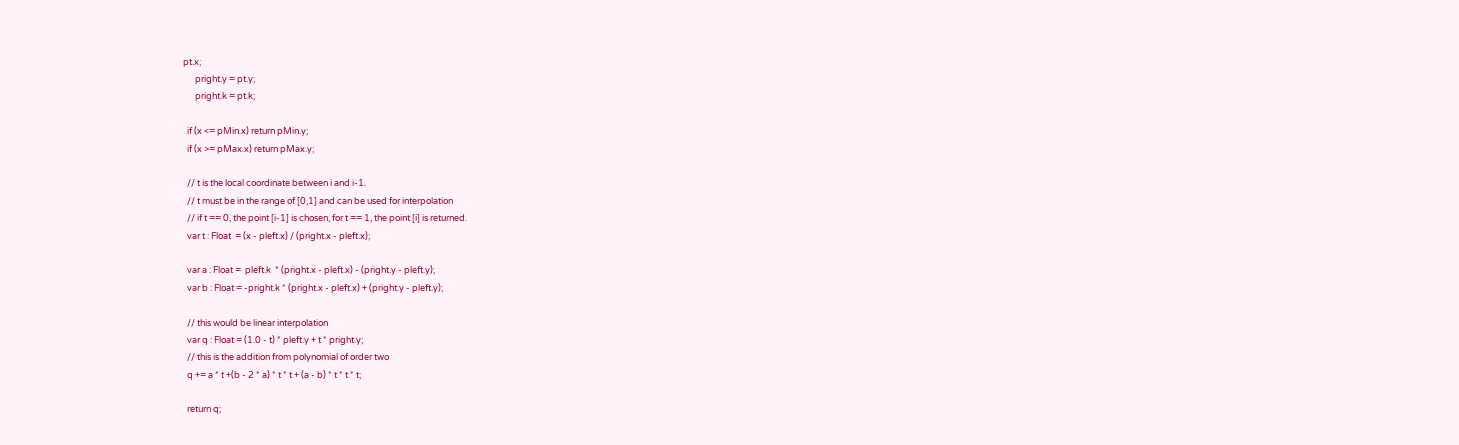pt.x;
      pright.y = pt.y;
      pright.k = pt.k;

  if (x <= pMin.x) return pMin.y;
  if (x >= pMax.x) return pMax.y;

  // t is the local coordinate between i and i-1.
  // t must be in the range of [0,1] and can be used for interpolation
  // if t == 0, the point [i-1] is chosen, for t == 1, the point [i] is returned.
  var t : Float  = (x - pleft.x) / (pright.x - pleft.x);

  var a : Float =  pleft.k  * (pright.x - pleft.x) - (pright.y - pleft.y);
  var b : Float = -pright.k * (pright.x - pleft.x) + (pright.y - pleft.y);

  // this would be linear interpolation
  var q : Float = (1.0 - t) * pleft.y + t * pright.y;
  // this is the addition from polynomial of order two
  q += a * t +(b - 2 * a) * t * t + (a - b) * t * t * t;

  return q;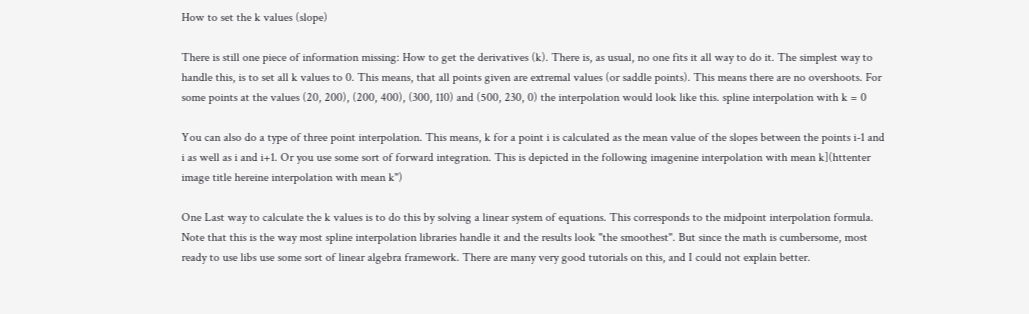How to set the k values (slope)

There is still one piece of information missing: How to get the derivatives (k). There is, as usual, no one fits it all way to do it. The simplest way to handle this, is to set all k values to 0. This means, that all points given are extremal values (or saddle points). This means there are no overshoots. For some points at the values (20, 200), (200, 400), (300, 110) and (500, 230, 0) the interpolation would look like this. spline interpolation with k = 0

You can also do a type of three point interpolation. This means, k for a point i is calculated as the mean value of the slopes between the points i-1 and i as well as i and i+1. Or you use some sort of forward integration. This is depicted in the following imagenine interpolation with mean k](httenter image title hereine interpolation with mean k")

One Last way to calculate the k values is to do this by solving a linear system of equations. This corresponds to the midpoint interpolation formula. Note that this is the way most spline interpolation libraries handle it and the results look "the smoothest". But since the math is cumbersome, most ready to use libs use some sort of linear algebra framework. There are many very good tutorials on this, and I could not explain better.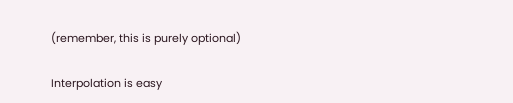(remember, this is purely optional)

Interpolation is easy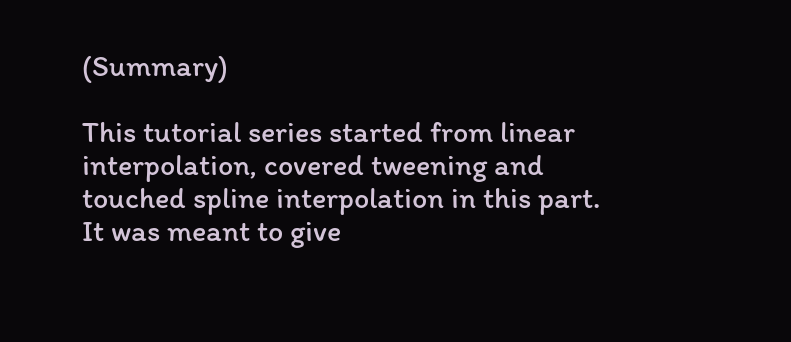(Summary)

This tutorial series started from linear interpolation, covered tweening and touched spline interpolation in this part. It was meant to give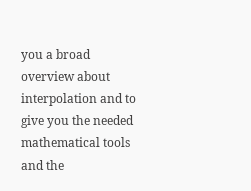you a broad overview about interpolation and to give you the needed mathematical tools and the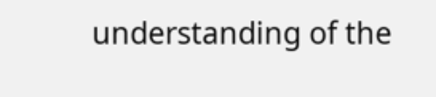understanding of the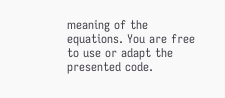meaning of the equations. You are free to use or adapt the presented code.